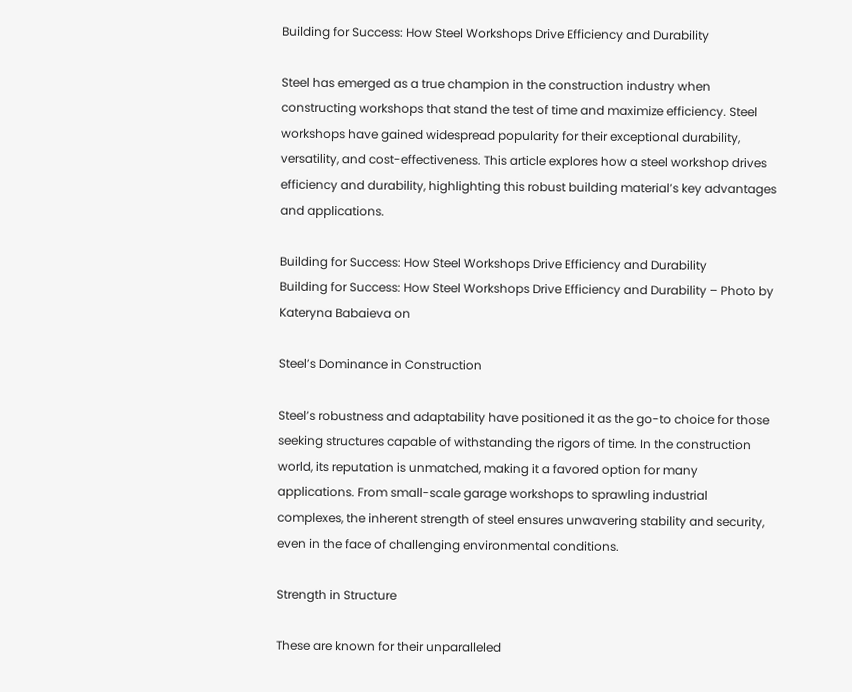Building for Success: How Steel Workshops Drive Efficiency and Durability

Steel has emerged as a true champion in the construction industry when constructing workshops that stand the test of time and maximize efficiency. Steel workshops have gained widespread popularity for their exceptional durability, versatility, and cost-effectiveness. This article explores how a steel workshop drives efficiency and durability, highlighting this robust building material’s key advantages and applications.

Building for Success: How Steel Workshops Drive Efficiency and Durability
Building for Success: How Steel Workshops Drive Efficiency and Durability – Photo by Kateryna Babaieva on

Steel’s Dominance in Construction

Steel’s robustness and adaptability have positioned it as the go-to choice for those seeking structures capable of withstanding the rigors of time. In the construction world, its reputation is unmatched, making it a favored option for many applications. From small-scale garage workshops to sprawling industrial complexes, the inherent strength of steel ensures unwavering stability and security, even in the face of challenging environmental conditions.

Strength in Structure

These are known for their unparalleled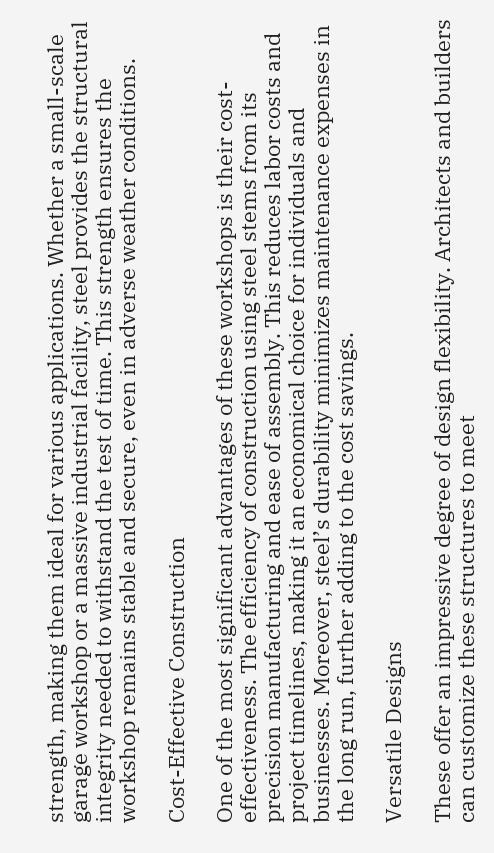strength, making them ideal for various applications. Whether a small-scale garage workshop or a massive industrial facility, steel provides the structural integrity needed to withstand the test of time. This strength ensures the workshop remains stable and secure, even in adverse weather conditions.

Cost-Effective Construction

One of the most significant advantages of these workshops is their cost-effectiveness. The efficiency of construction using steel stems from its precision manufacturing and ease of assembly. This reduces labor costs and project timelines, making it an economical choice for individuals and businesses. Moreover, steel’s durability minimizes maintenance expenses in the long run, further adding to the cost savings.

Versatile Designs

These offer an impressive degree of design flexibility. Architects and builders can customize these structures to meet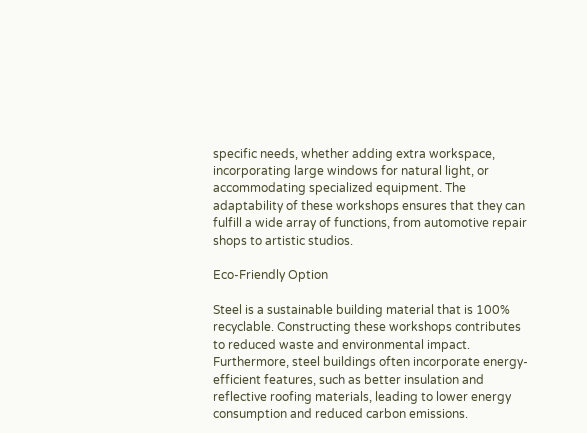specific needs, whether adding extra workspace, incorporating large windows for natural light, or accommodating specialized equipment. The adaptability of these workshops ensures that they can fulfill a wide array of functions, from automotive repair shops to artistic studios.

Eco-Friendly Option

Steel is a sustainable building material that is 100% recyclable. Constructing these workshops contributes to reduced waste and environmental impact. Furthermore, steel buildings often incorporate energy-efficient features, such as better insulation and reflective roofing materials, leading to lower energy consumption and reduced carbon emissions.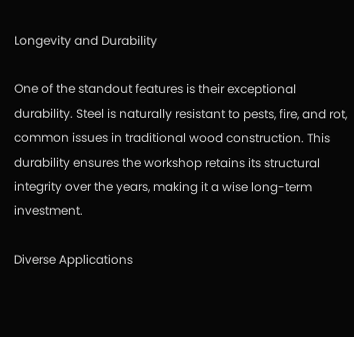Longevity and Durability

One of the standout features is their exceptional durability. Steel is naturally resistant to pests, fire, and rot, common issues in traditional wood construction. This durability ensures the workshop retains its structural integrity over the years, making it a wise long-term investment.

Diverse Applications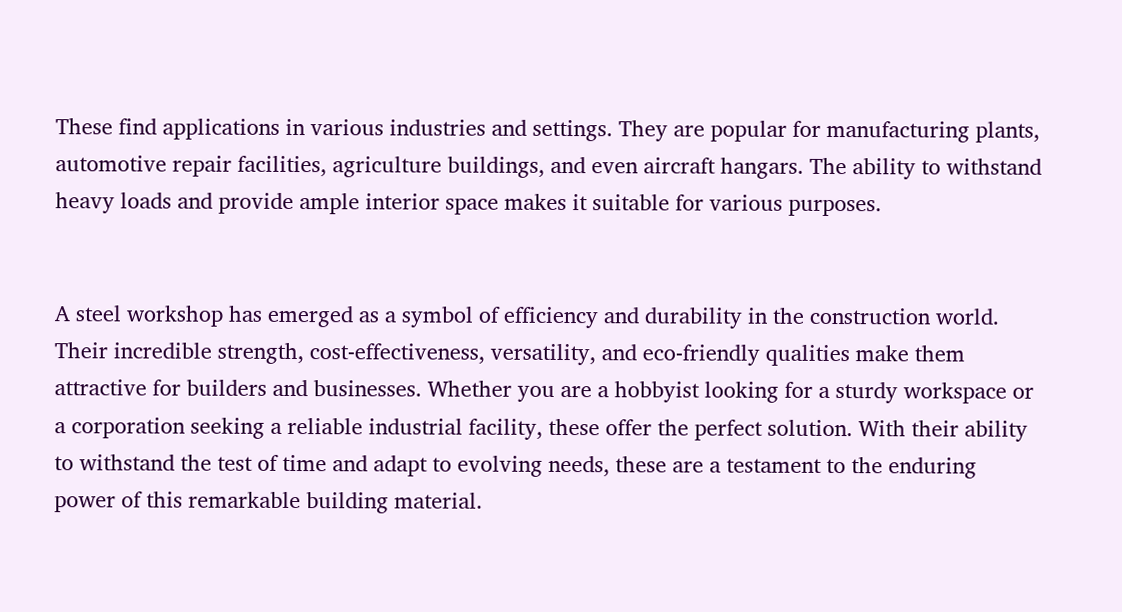These find applications in various industries and settings. They are popular for manufacturing plants, automotive repair facilities, agriculture buildings, and even aircraft hangars. The ability to withstand heavy loads and provide ample interior space makes it suitable for various purposes.


A steel workshop has emerged as a symbol of efficiency and durability in the construction world. Their incredible strength, cost-effectiveness, versatility, and eco-friendly qualities make them attractive for builders and businesses. Whether you are a hobbyist looking for a sturdy workspace or a corporation seeking a reliable industrial facility, these offer the perfect solution. With their ability to withstand the test of time and adapt to evolving needs, these are a testament to the enduring power of this remarkable building material.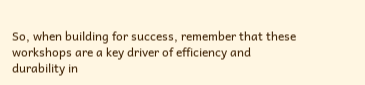So, when building for success, remember that these workshops are a key driver of efficiency and durability in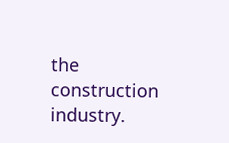the construction industry.